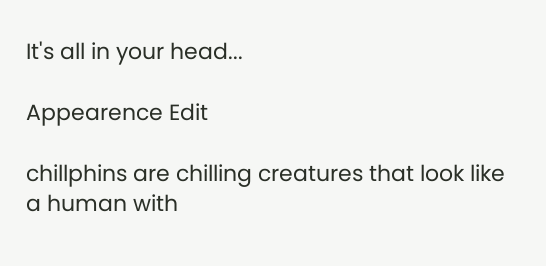It's all in your head...

Appearence Edit

chillphins are chilling creatures that look like a human with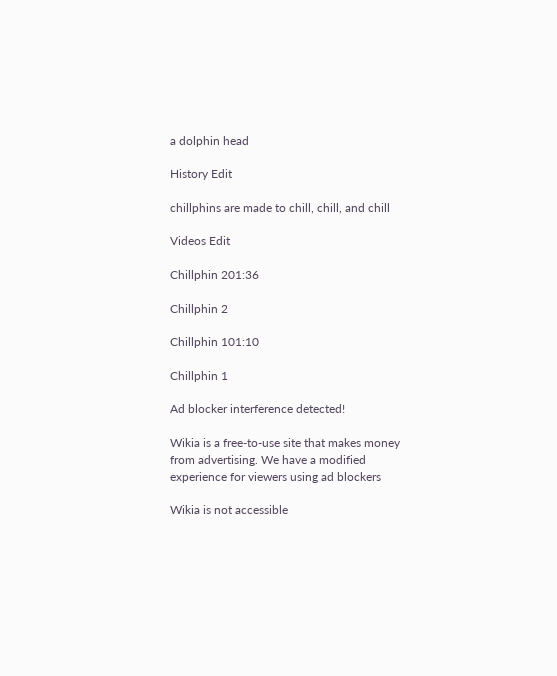a dolphin head

History Edit

chillphins are made to chill, chill, and chill

Videos Edit

Chillphin 201:36

Chillphin 2

Chillphin 101:10

Chillphin 1

Ad blocker interference detected!

Wikia is a free-to-use site that makes money from advertising. We have a modified experience for viewers using ad blockers

Wikia is not accessible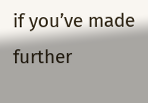if you’ve made further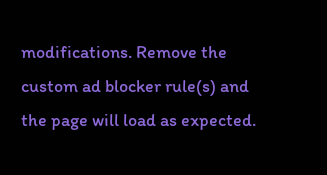modifications. Remove the custom ad blocker rule(s) and the page will load as expected.